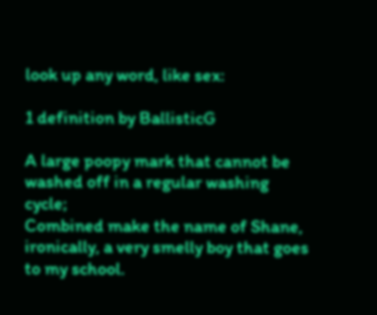look up any word, like sex:

1 definition by BallisticG

A large poopy mark that cannot be washed off in a regular washing cycle;
Combined make the name of Shane, ironically, a very smelly boy that goes to my school.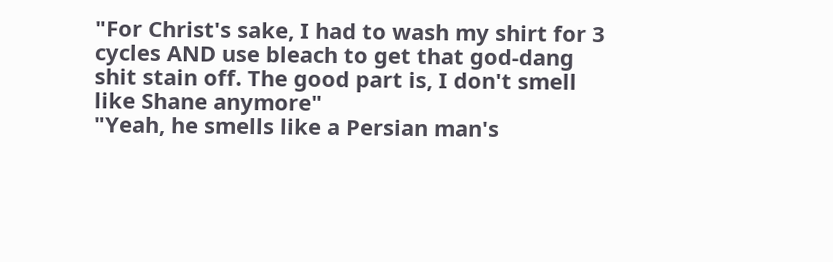"For Christ's sake, I had to wash my shirt for 3 cycles AND use bleach to get that god-dang shit stain off. The good part is, I don't smell like Shane anymore"
"Yeah, he smells like a Persian man's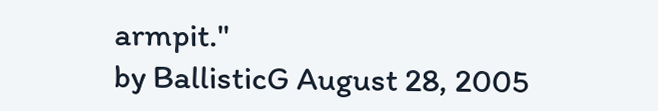armpit."
by BallisticG August 28, 2005